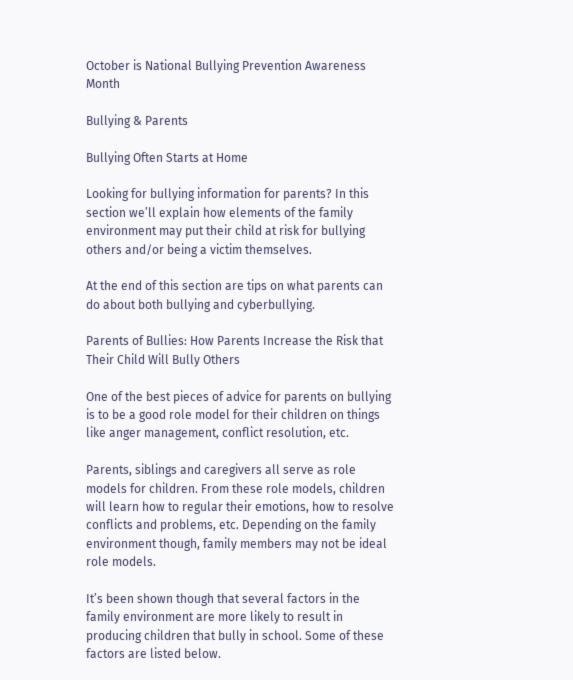October is National Bullying Prevention Awareness Month

Bullying & Parents

Bullying Often Starts at Home

Looking for bullying information for parents? In this section we’ll explain how elements of the family environment may put their child at risk for bullying others and/or being a victim themselves.

At the end of this section are tips on what parents can do about both bullying and cyberbullying.

Parents of Bullies: How Parents Increase the Risk that Their Child Will Bully Others

One of the best pieces of advice for parents on bullying is to be a good role model for their children on things like anger management, conflict resolution, etc.

Parents, siblings and caregivers all serve as role models for children. From these role models, children will learn how to regular their emotions, how to resolve conflicts and problems, etc. Depending on the family environment though, family members may not be ideal role models.

It’s been shown though that several factors in the family environment are more likely to result in producing children that bully in school. Some of these factors are listed below.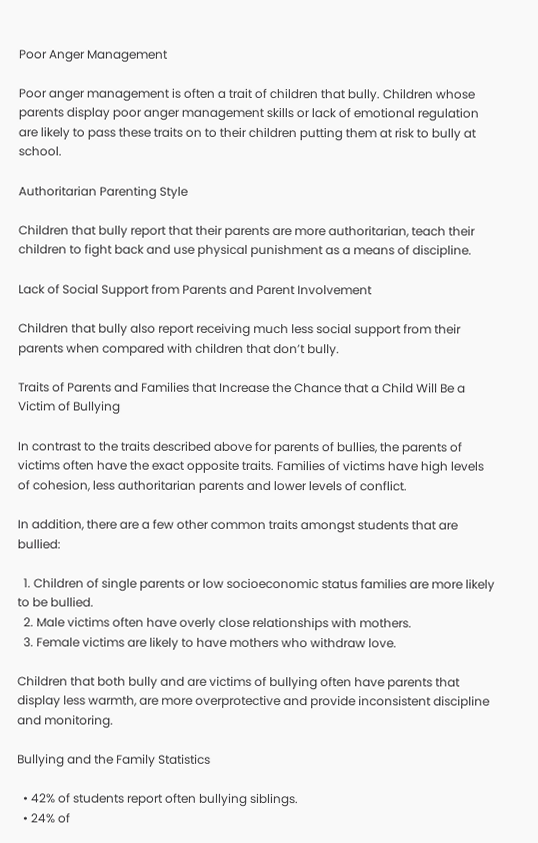Poor Anger Management

Poor anger management is often a trait of children that bully. Children whose parents display poor anger management skills or lack of emotional regulation are likely to pass these traits on to their children putting them at risk to bully at school.

Authoritarian Parenting Style

Children that bully report that their parents are more authoritarian, teach their children to fight back and use physical punishment as a means of discipline.

Lack of Social Support from Parents and Parent Involvement

Children that bully also report receiving much less social support from their parents when compared with children that don’t bully.

Traits of Parents and Families that Increase the Chance that a Child Will Be a Victim of Bullying

In contrast to the traits described above for parents of bullies, the parents of victims often have the exact opposite traits. Families of victims have high levels of cohesion, less authoritarian parents and lower levels of conflict.

In addition, there are a few other common traits amongst students that are bullied:

  1. Children of single parents or low socioeconomic status families are more likely to be bullied.
  2. Male victims often have overly close relationships with mothers.
  3. Female victims are likely to have mothers who withdraw love.

Children that both bully and are victims of bullying often have parents that display less warmth, are more overprotective and provide inconsistent discipline and monitoring.

Bullying and the Family Statistics

  • 42% of students report often bullying siblings.
  • 24% of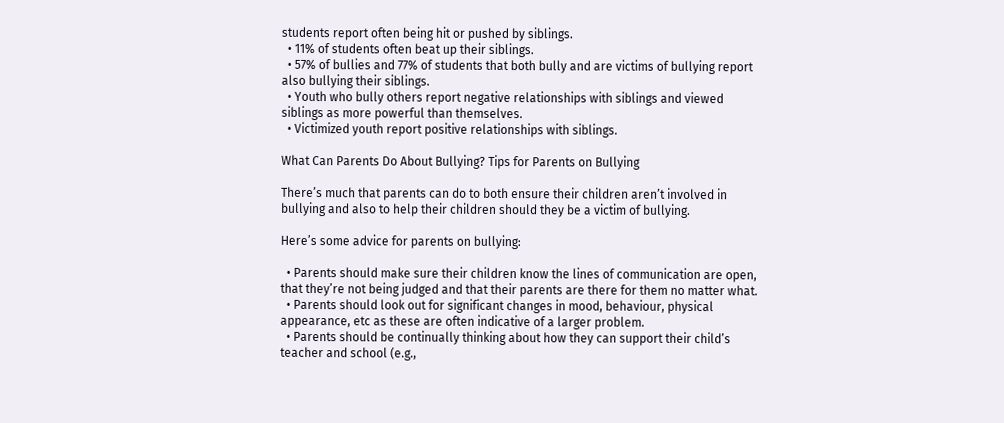students report often being hit or pushed by siblings.
  • 11% of students often beat up their siblings.
  • 57% of bullies and 77% of students that both bully and are victims of bullying report also bullying their siblings.
  • Youth who bully others report negative relationships with siblings and viewed siblings as more powerful than themselves.
  • Victimized youth report positive relationships with siblings.

What Can Parents Do About Bullying? Tips for Parents on Bullying

There’s much that parents can do to both ensure their children aren’t involved in bullying and also to help their children should they be a victim of bullying.

Here’s some advice for parents on bullying:

  • Parents should make sure their children know the lines of communication are open, that they’re not being judged and that their parents are there for them no matter what.
  • Parents should look out for significant changes in mood, behaviour, physical appearance, etc as these are often indicative of a larger problem.
  • Parents should be continually thinking about how they can support their child’s teacher and school (e.g.,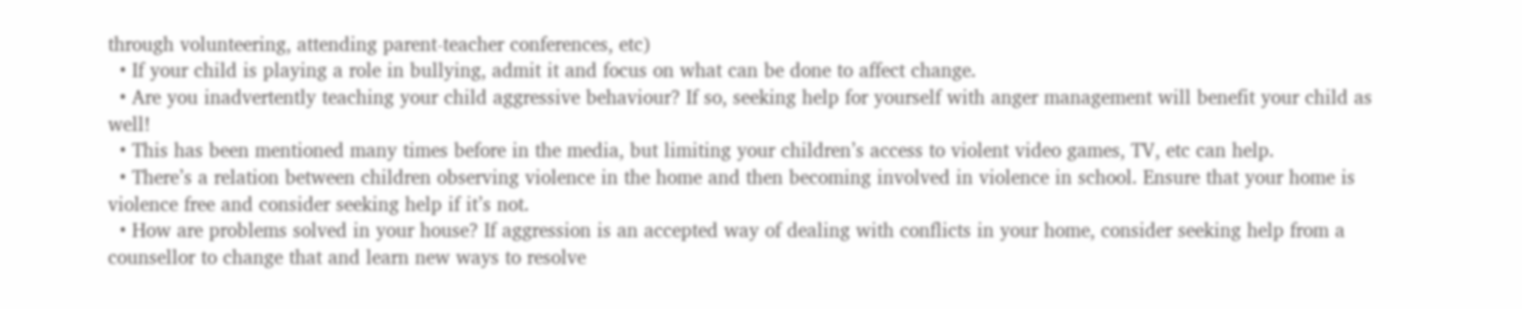through volunteering, attending parent-teacher conferences, etc)
  • If your child is playing a role in bullying, admit it and focus on what can be done to affect change.
  • Are you inadvertently teaching your child aggressive behaviour? If so, seeking help for yourself with anger management will benefit your child as well!
  • This has been mentioned many times before in the media, but limiting your children’s access to violent video games, TV, etc can help.
  • There’s a relation between children observing violence in the home and then becoming involved in violence in school. Ensure that your home is violence free and consider seeking help if it’s not.
  • How are problems solved in your house? If aggression is an accepted way of dealing with conflicts in your home, consider seeking help from a counsellor to change that and learn new ways to resolve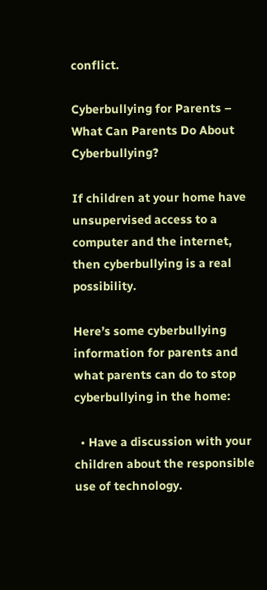conflict.

Cyberbullying for Parents – What Can Parents Do About Cyberbullying?

If children at your home have unsupervised access to a computer and the internet, then cyberbullying is a real possibility.

Here’s some cyberbullying information for parents and what parents can do to stop cyberbullying in the home:

  • Have a discussion with your children about the responsible use of technology.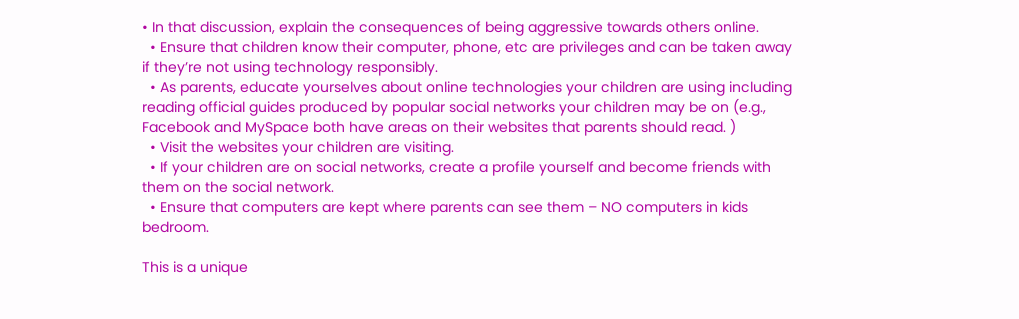• In that discussion, explain the consequences of being aggressive towards others online.
  • Ensure that children know their computer, phone, etc are privileges and can be taken away if they’re not using technology responsibly.
  • As parents, educate yourselves about online technologies your children are using including reading official guides produced by popular social networks your children may be on (e.g., Facebook and MySpace both have areas on their websites that parents should read. )
  • Visit the websites your children are visiting.
  • If your children are on social networks, create a profile yourself and become friends with them on the social network.
  • Ensure that computers are kept where parents can see them – NO computers in kids bedroom.

This is a unique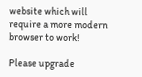website which will require a more modern browser to work!

Please upgrade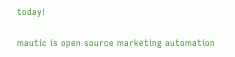today!

mautic is open source marketing automation